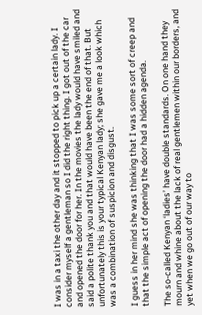I was in a taxi the other day and it stopped to pick up a certain lady. I consider myself a gentleman so I did the right thing. I got out of the car and opened the door for her. In the movies the lady would have smiled and said a polite thank you and that would have been the end of that. But unfortunately this is your typical Kenyan lady; she gave me a look which was a combination of suspicion and disgust.

I guess in her mind she was thinking that I was some sort of creep and that the simple act of opening the door had a hidden agenda.

The so-called Kenyan ‘ladies’ have double standards. On one hand they mourn and whine about the lack of real gentlemen within our borders, and yet when we go out of our way to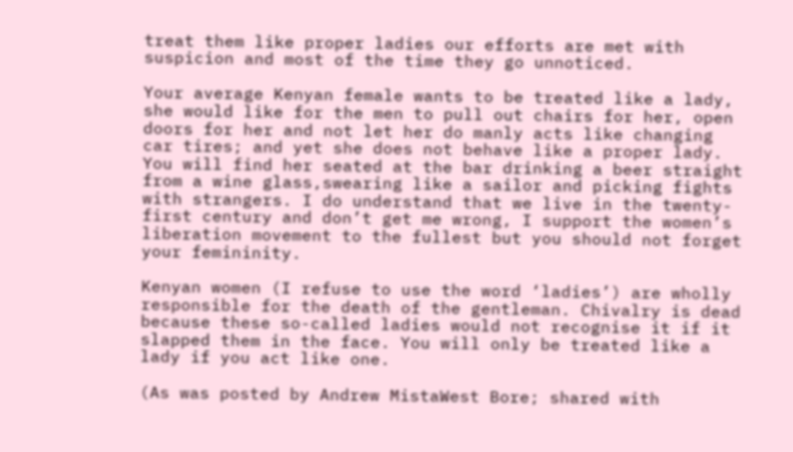treat them like proper ladies our efforts are met with suspicion and most of the time they go unnoticed.

Your average Kenyan female wants to be treated like a lady, she would like for the men to pull out chairs for her, open doors for her and not let her do manly acts like changing car tires; and yet she does not behave like a proper lady. You will find her seated at the bar drinking a beer straight from a wine glass,swearing like a sailor and picking fights with strangers. I do understand that we live in the twenty-first century and don’t get me wrong, I support the women’s liberation movement to the fullest but you should not forget your femininity.

Kenyan women (I refuse to use the word ‘ladies’) are wholly responsible for the death of the gentleman. Chivalry is dead because these so-called ladies would not recognise it if it slapped them in the face. You will only be treated like a lady if you act like one.

(As was posted by Andrew MistaWest Bore; shared with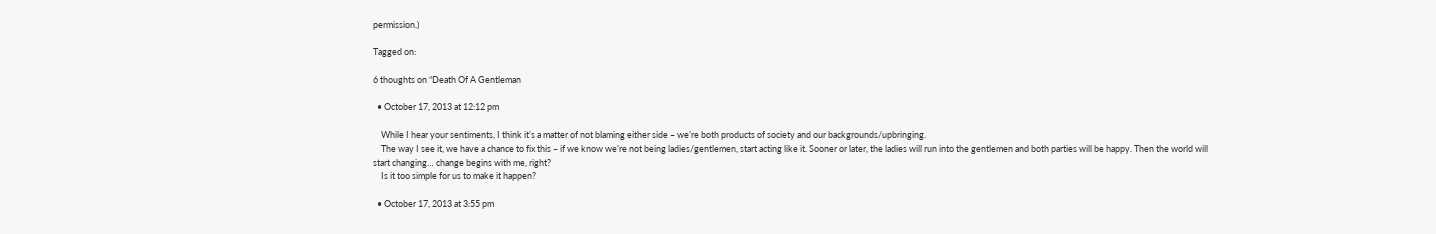permission.)

Tagged on:

6 thoughts on “Death Of A Gentleman

  • October 17, 2013 at 12:12 pm

    While I hear your sentiments, I think it’s a matter of not blaming either side – we’re both products of society and our backgrounds/upbringing.
    The way I see it, we have a chance to fix this – if we know we’re not being ladies/gentlemen, start acting like it. Sooner or later, the ladies will run into the gentlemen and both parties will be happy. Then the world will start changing… change begins with me, right?
    Is it too simple for us to make it happen?

  • October 17, 2013 at 3:55 pm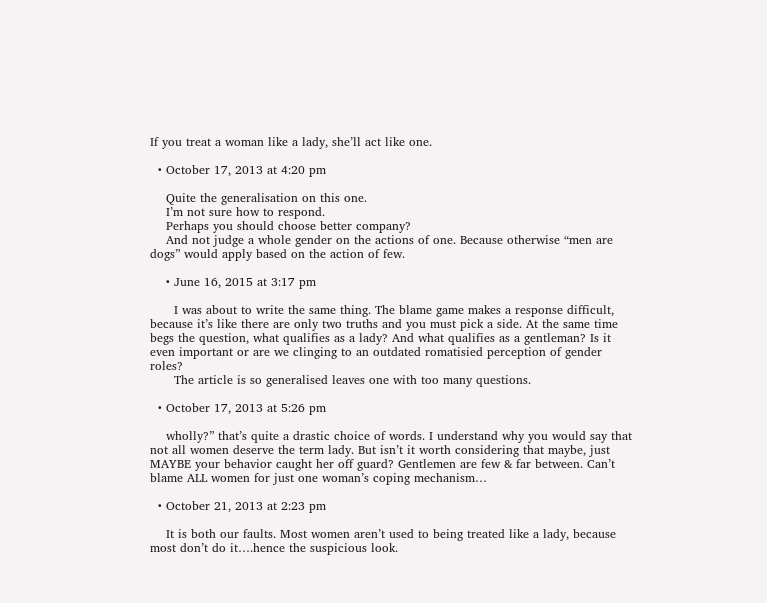If you treat a woman like a lady, she’ll act like one.

  • October 17, 2013 at 4:20 pm

    Quite the generalisation on this one.
    I’m not sure how to respond.
    Perhaps you should choose better company?
    And not judge a whole gender on the actions of one. Because otherwise “men are dogs” would apply based on the action of few.

    • June 16, 2015 at 3:17 pm

      I was about to write the same thing. The blame game makes a response difficult, because it’s like there are only two truths and you must pick a side. At the same time begs the question, what qualifies as a lady? And what qualifies as a gentleman? Is it even important or are we clinging to an outdated romatisied perception of gender roles?
      The article is so generalised leaves one with too many questions.

  • October 17, 2013 at 5:26 pm

    wholly?” that’s quite a drastic choice of words. I understand why you would say that not all women deserve the term lady. But isn’t it worth considering that maybe, just MAYBE your behavior caught her off guard? Gentlemen are few & far between. Can’t blame ALL women for just one woman’s coping mechanism…

  • October 21, 2013 at 2:23 pm

    It is both our faults. Most women aren’t used to being treated like a lady, because most don’t do it….hence the suspicious look.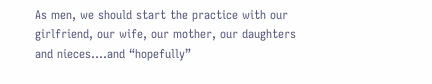As men, we should start the practice with our girlfriend, our wife, our mother, our daughters and nieces….and “hopefully”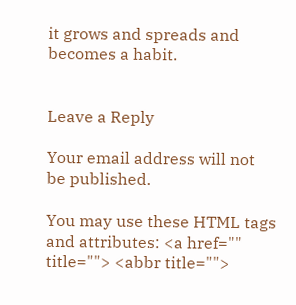it grows and spreads and becomes a habit.


Leave a Reply

Your email address will not be published.

You may use these HTML tags and attributes: <a href="" title=""> <abbr title="">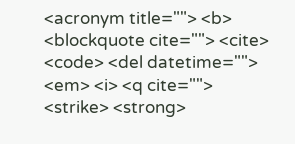<acronym title=""> <b> <blockquote cite=""> <cite> <code> <del datetime=""> <em> <i> <q cite=""> <strike> <strong>